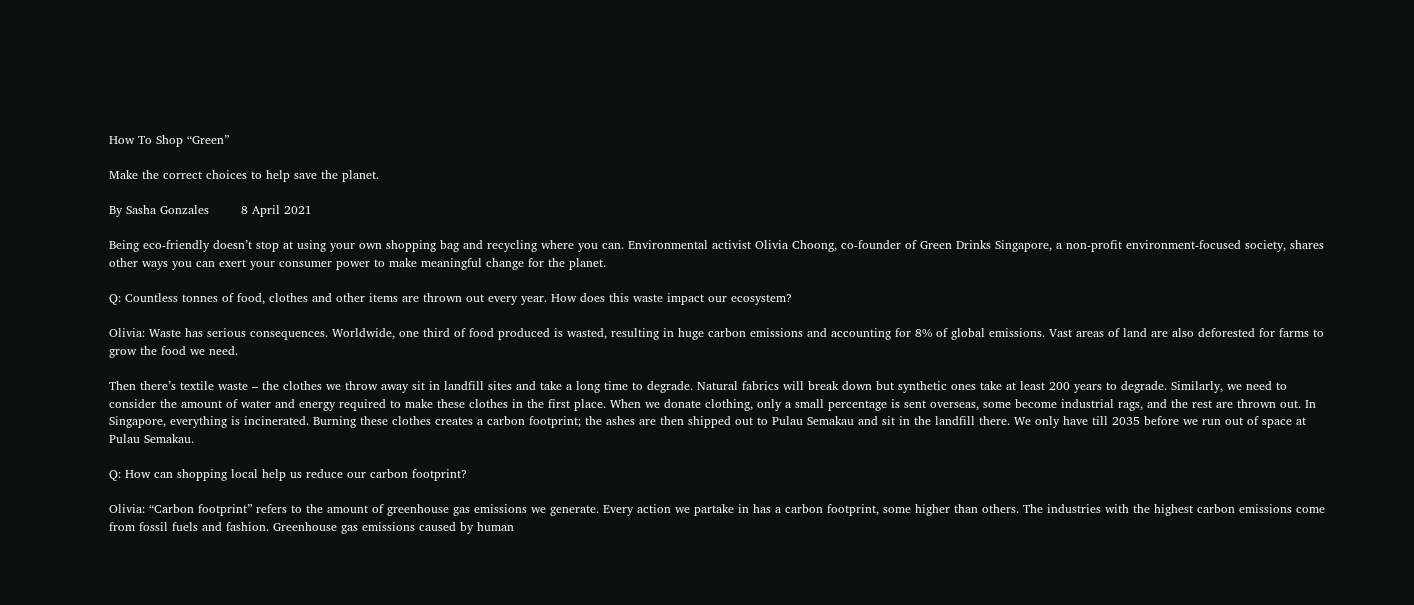How To Shop “Green”

Make the correct choices to help save the planet.

By Sasha Gonzales        8 April 2021

Being eco-friendly doesn’t stop at using your own shopping bag and recycling where you can. Environmental activist Olivia Choong, co-founder of Green Drinks Singapore, a non-profit environment-focused society, shares other ways you can exert your consumer power to make meaningful change for the planet.

Q: Countless tonnes of food, clothes and other items are thrown out every year. How does this waste impact our ecosystem?

Olivia: Waste has serious consequences. Worldwide, one third of food produced is wasted, resulting in huge carbon emissions and accounting for 8% of global emissions. Vast areas of land are also deforested for farms to grow the food we need.

Then there’s textile waste – the clothes we throw away sit in landfill sites and take a long time to degrade. Natural fabrics will break down but synthetic ones take at least 200 years to degrade. Similarly, we need to consider the amount of water and energy required to make these clothes in the first place. When we donate clothing, only a small percentage is sent overseas, some become industrial rags, and the rest are thrown out. In Singapore, everything is incinerated. Burning these clothes creates a carbon footprint; the ashes are then shipped out to Pulau Semakau and sit in the landfill there. We only have till 2035 before we run out of space at Pulau Semakau.

Q: How can shopping local help us reduce our carbon footprint?

Olivia: “Carbon footprint” refers to the amount of greenhouse gas emissions we generate. Every action we partake in has a carbon footprint, some higher than others. The industries with the highest carbon emissions come from fossil fuels and fashion. Greenhouse gas emissions caused by human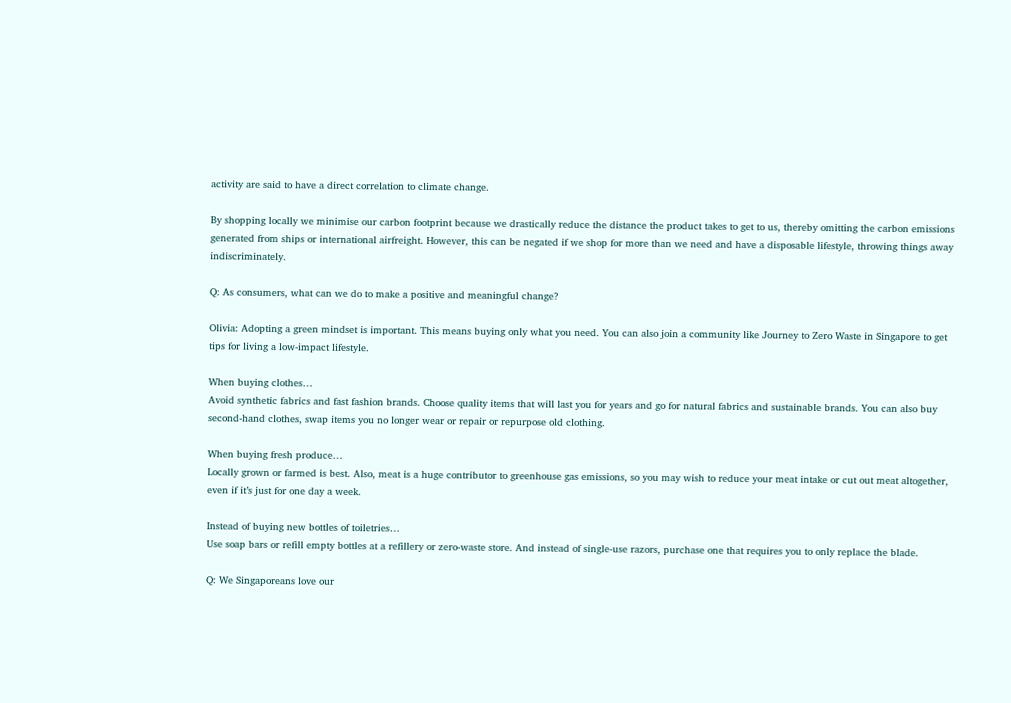activity are said to have a direct correlation to climate change.

By shopping locally we minimise our carbon footprint because we drastically reduce the distance the product takes to get to us, thereby omitting the carbon emissions generated from ships or international airfreight. However, this can be negated if we shop for more than we need and have a disposable lifestyle, throwing things away indiscriminately.

Q: As consumers, what can we do to make a positive and meaningful change?

Olivia: Adopting a green mindset is important. This means buying only what you need. You can also join a community like Journey to Zero Waste in Singapore to get tips for living a low-impact lifestyle.

When buying clothes…
Avoid synthetic fabrics and fast fashion brands. Choose quality items that will last you for years and go for natural fabrics and sustainable brands. You can also buy second-hand clothes, swap items you no longer wear or repair or repurpose old clothing.

When buying fresh produce…
Locally grown or farmed is best. Also, meat is a huge contributor to greenhouse gas emissions, so you may wish to reduce your meat intake or cut out meat altogether, even if it’s just for one day a week.

Instead of buying new bottles of toiletries…
Use soap bars or refill empty bottles at a refillery or zero-waste store. And instead of single-use razors, purchase one that requires you to only replace the blade.

Q: We Singaporeans love our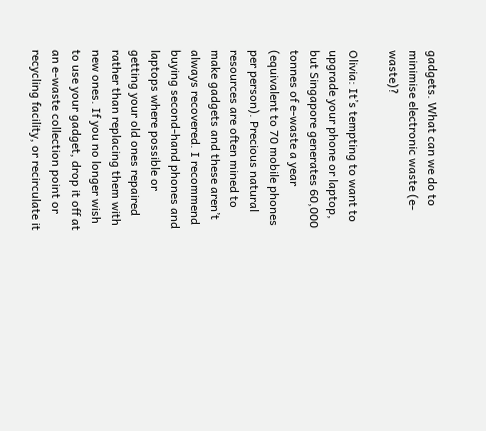gadgets. What can we do to minimise electronic waste (e-waste)?

Olivia: It’s tempting to want to upgrade your phone or laptop, but Singapore generates 60,000 tonnes of e-waste a year (equivalent to 70 mobile phones per person). Precious natural resources are often mined to make gadgets and these aren’t always recovered. I recommend buying second-hand phones and laptops where possible or getting your old ones repaired rather than replacing them with new ones. If you no longer wish to use your gadget, drop it off at an e-waste collection point or recycling facility, or recirculate it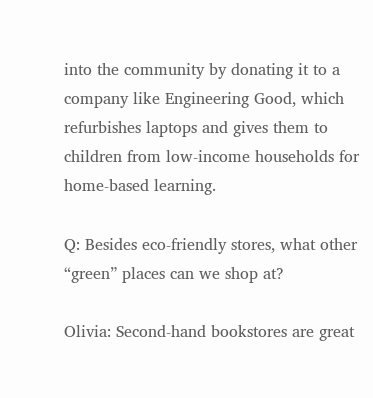into the community by donating it to a company like Engineering Good, which refurbishes laptops and gives them to children from low-income households for home-based learning.

Q: Besides eco-friendly stores, what other “green” places can we shop at?

Olivia: Second-hand bookstores are great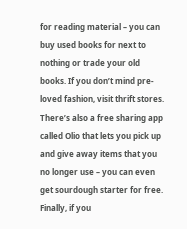for reading material – you can buy used books for next to nothing or trade your old books. If you don’t mind pre-loved fashion, visit thrift stores. There’s also a free sharing app called Olio that lets you pick up and give away items that you no longer use – you can even get sourdough starter for free. Finally, if you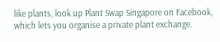like plants, look up Plant Swap Singapore on Facebook, which lets you organise a private plant exchange.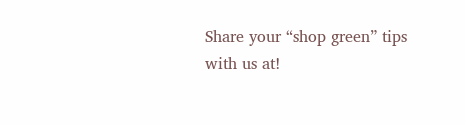Share your “shop green” tips with us at!